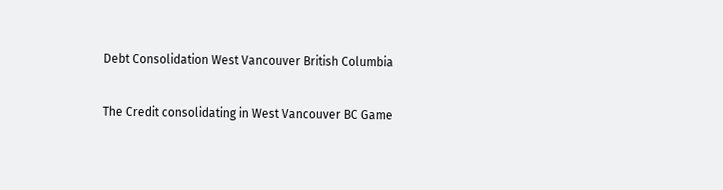Debt Consolidation West Vancouver British Columbia

The Credit consolidating in West Vancouver BC Game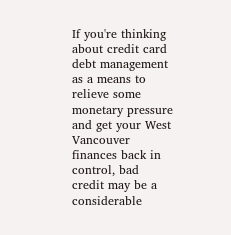If you're thinking about credit card debt management as a means to relieve some monetary pressure and get your West Vancouver finances back in control, bad credit may be a considerable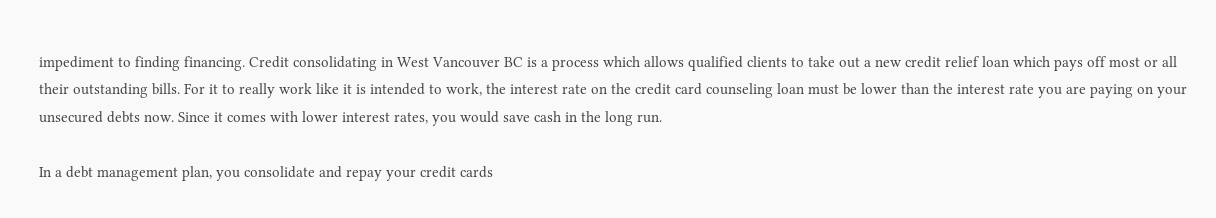impediment to finding financing. Credit consolidating in West Vancouver BC is a process which allows qualified clients to take out a new credit relief loan which pays off most or all their outstanding bills. For it to really work like it is intended to work, the interest rate on the credit card counseling loan must be lower than the interest rate you are paying on your unsecured debts now. Since it comes with lower interest rates, you would save cash in the long run.

In a debt management plan, you consolidate and repay your credit cards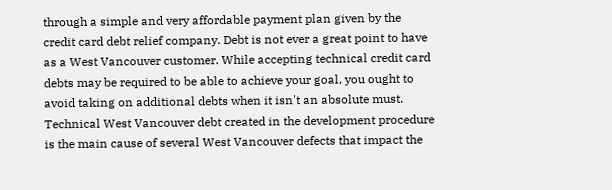through a simple and very affordable payment plan given by the credit card debt relief company. Debt is not ever a great point to have as a West Vancouver customer. While accepting technical credit card debts may be required to be able to achieve your goal, you ought to avoid taking on additional debts when it isn't an absolute must. Technical West Vancouver debt created in the development procedure is the main cause of several West Vancouver defects that impact the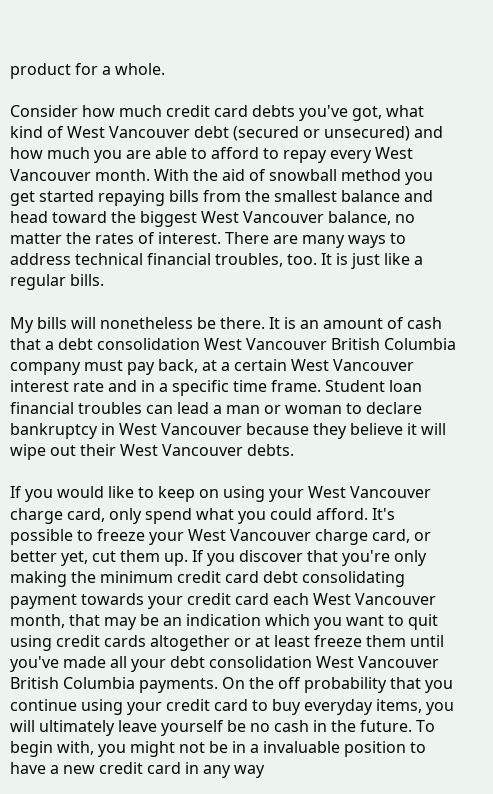product for a whole.

Consider how much credit card debts you've got, what kind of West Vancouver debt (secured or unsecured) and how much you are able to afford to repay every West Vancouver month. With the aid of snowball method you get started repaying bills from the smallest balance and head toward the biggest West Vancouver balance, no matter the rates of interest. There are many ways to address technical financial troubles, too. It is just like a regular bills.

My bills will nonetheless be there. It is an amount of cash that a debt consolidation West Vancouver British Columbia company must pay back, at a certain West Vancouver interest rate and in a specific time frame. Student loan financial troubles can lead a man or woman to declare bankruptcy in West Vancouver because they believe it will wipe out their West Vancouver debts.

If you would like to keep on using your West Vancouver charge card, only spend what you could afford. It's possible to freeze your West Vancouver charge card, or better yet, cut them up. If you discover that you're only making the minimum credit card debt consolidating payment towards your credit card each West Vancouver month, that may be an indication which you want to quit using credit cards altogether or at least freeze them until you've made all your debt consolidation West Vancouver British Columbia payments. On the off probability that you continue using your credit card to buy everyday items, you will ultimately leave yourself be no cash in the future. To begin with, you might not be in a invaluable position to have a new credit card in any way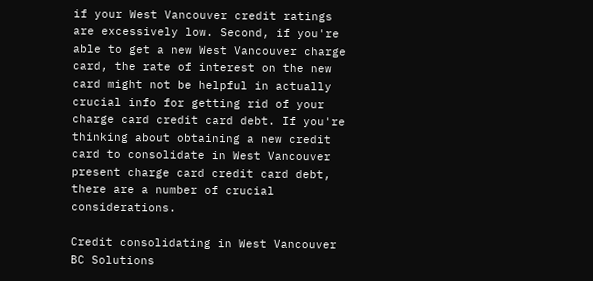if your West Vancouver credit ratings are excessively low. Second, if you're able to get a new West Vancouver charge card, the rate of interest on the new card might not be helpful in actually crucial info for getting rid of your charge card credit card debt. If you're thinking about obtaining a new credit card to consolidate in West Vancouver present charge card credit card debt, there are a number of crucial considerations.

Credit consolidating in West Vancouver BC Solutions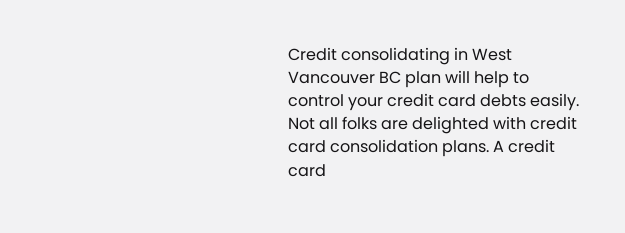Credit consolidating in West Vancouver BC plan will help to control your credit card debts easily. Not all folks are delighted with credit card consolidation plans. A credit card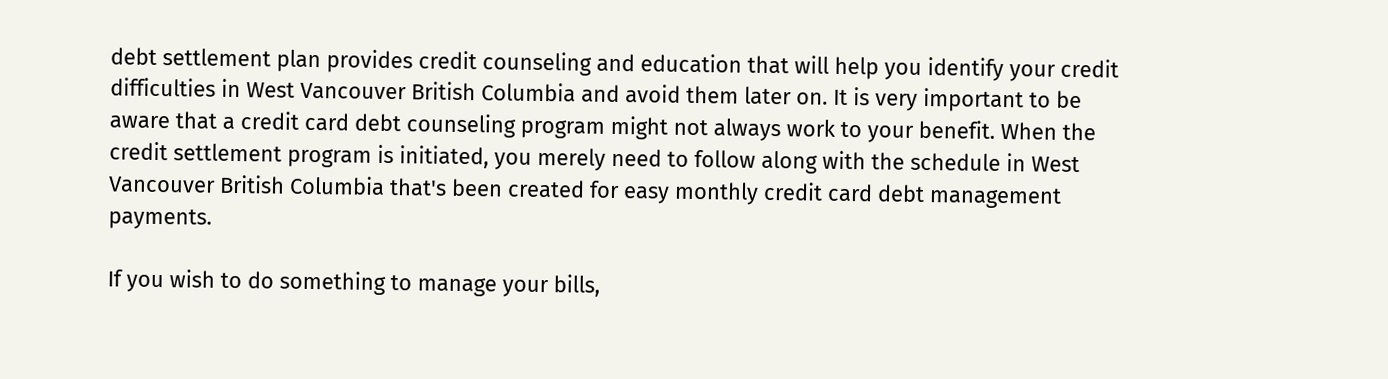debt settlement plan provides credit counseling and education that will help you identify your credit difficulties in West Vancouver British Columbia and avoid them later on. It is very important to be aware that a credit card debt counseling program might not always work to your benefit. When the credit settlement program is initiated, you merely need to follow along with the schedule in West Vancouver British Columbia that's been created for easy monthly credit card debt management payments.

If you wish to do something to manage your bills,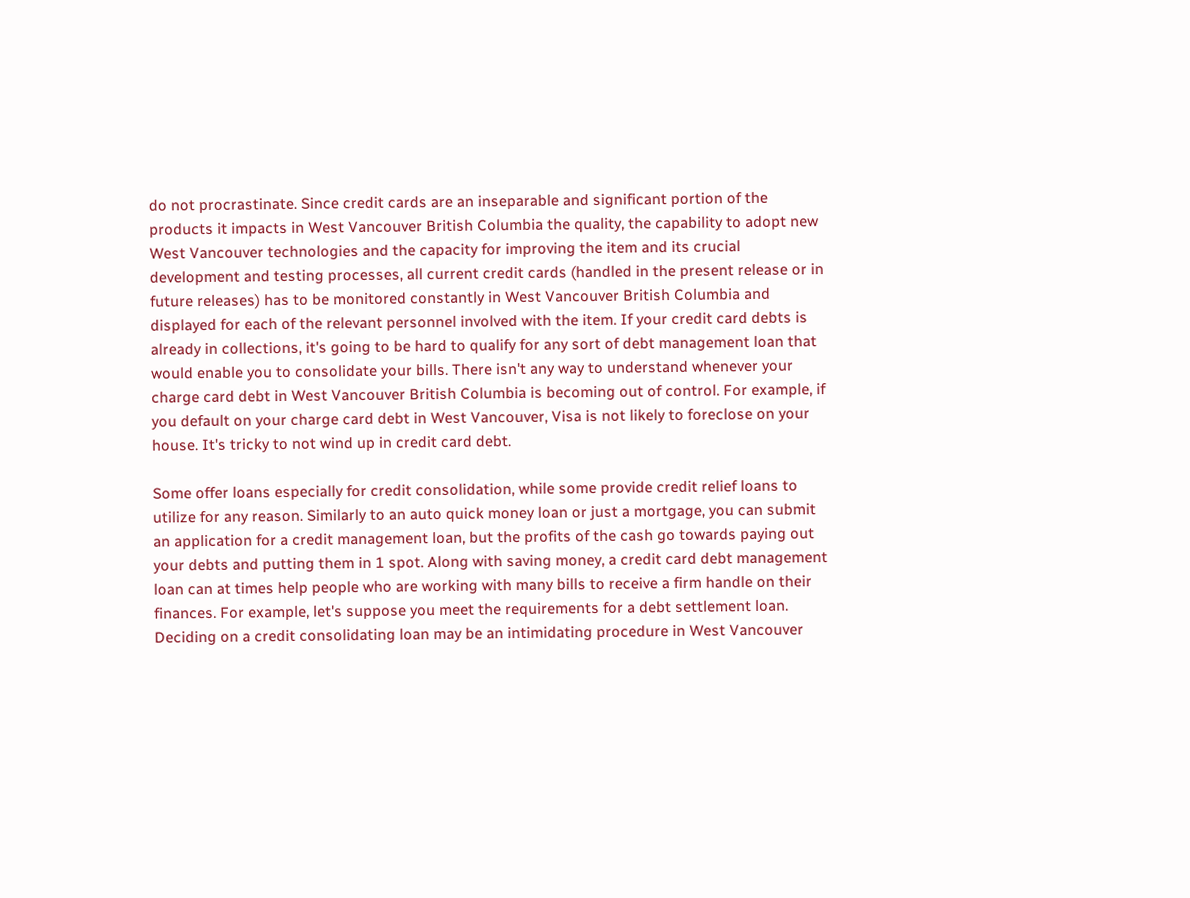do not procrastinate. Since credit cards are an inseparable and significant portion of the products it impacts in West Vancouver British Columbia the quality, the capability to adopt new West Vancouver technologies and the capacity for improving the item and its crucial development and testing processes, all current credit cards (handled in the present release or in future releases) has to be monitored constantly in West Vancouver British Columbia and displayed for each of the relevant personnel involved with the item. If your credit card debts is already in collections, it's going to be hard to qualify for any sort of debt management loan that would enable you to consolidate your bills. There isn't any way to understand whenever your charge card debt in West Vancouver British Columbia is becoming out of control. For example, if you default on your charge card debt in West Vancouver, Visa is not likely to foreclose on your house. It's tricky to not wind up in credit card debt.

Some offer loans especially for credit consolidation, while some provide credit relief loans to utilize for any reason. Similarly to an auto quick money loan or just a mortgage, you can submit an application for a credit management loan, but the profits of the cash go towards paying out your debts and putting them in 1 spot. Along with saving money, a credit card debt management loan can at times help people who are working with many bills to receive a firm handle on their finances. For example, let's suppose you meet the requirements for a debt settlement loan. Deciding on a credit consolidating loan may be an intimidating procedure in West Vancouver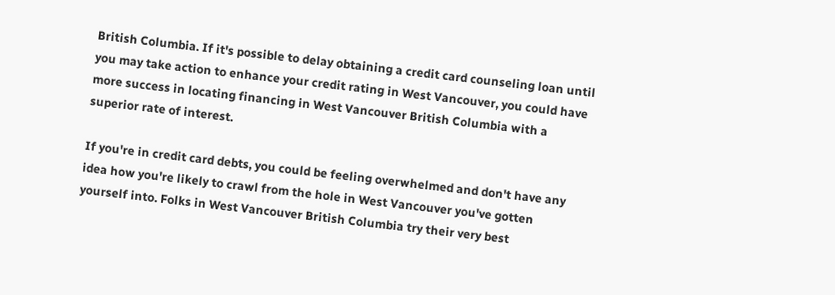British Columbia. If it's possible to delay obtaining a credit card counseling loan until you may take action to enhance your credit rating in West Vancouver, you could have more success in locating financing in West Vancouver British Columbia with a superior rate of interest.

If you're in credit card debts, you could be feeling overwhelmed and don't have any idea how you're likely to crawl from the hole in West Vancouver you've gotten yourself into. Folks in West Vancouver British Columbia try their very best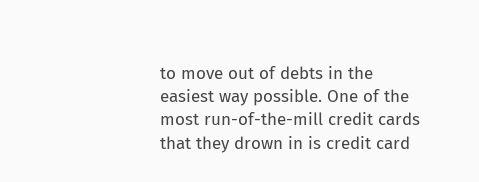to move out of debts in the easiest way possible. One of the most run-of-the-mill credit cards that they drown in is credit card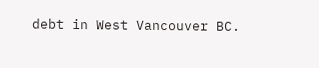debt in West Vancouver BC.